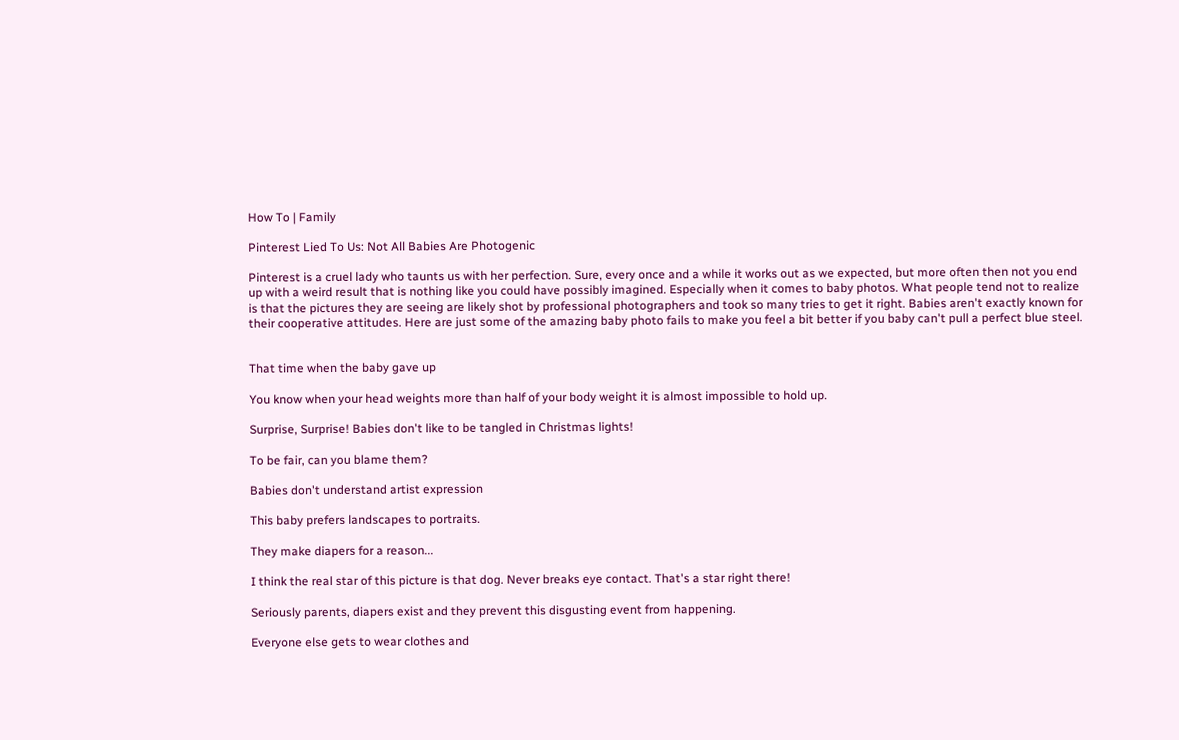How To | Family

Pinterest Lied To Us: Not All Babies Are Photogenic

Pinterest is a cruel lady who taunts us with her perfection. Sure, every once and a while it works out as we expected, but more often then not you end up with a weird result that is nothing like you could have possibly imagined. Especially when it comes to baby photos. What people tend not to realize is that the pictures they are seeing are likely shot by professional photographers and took so many tries to get it right. Babies aren't exactly known for their cooperative attitudes. Here are just some of the amazing baby photo fails to make you feel a bit better if you baby can't pull a perfect blue steel.


That time when the baby gave up

You know when your head weights more than half of your body weight it is almost impossible to hold up.

Surprise, Surprise! Babies don't like to be tangled in Christmas lights!

To be fair, can you blame them?

Babies don't understand artist expression

This baby prefers landscapes to portraits.

They make diapers for a reason...

I think the real star of this picture is that dog. Never breaks eye contact. That's a star right there!

Seriously parents, diapers exist and they prevent this disgusting event from happening.

Everyone else gets to wear clothes and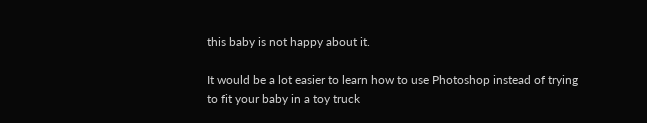this baby is not happy about it.

It would be a lot easier to learn how to use Photoshop instead of trying to fit your baby in a toy truck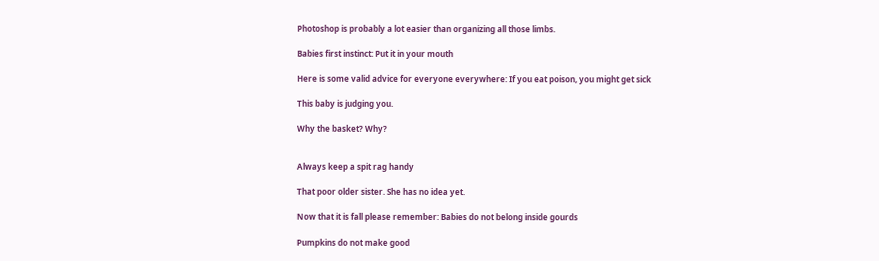Photoshop is probably a lot easier than organizing all those limbs.

Babies first instinct: Put it in your mouth

Here is some valid advice for everyone everywhere: If you eat poison, you might get sick

This baby is judging you.

Why the basket? Why?


Always keep a spit rag handy

That poor older sister. She has no idea yet.

Now that it is fall please remember: Babies do not belong inside gourds

Pumpkins do not make good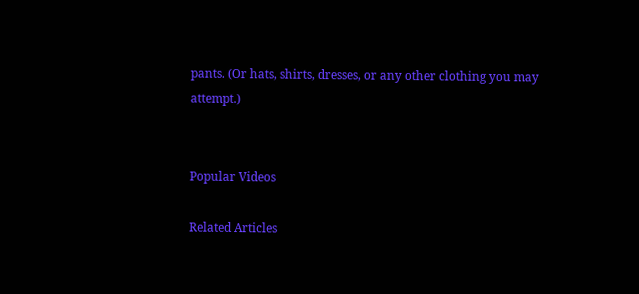pants. (Or hats, shirts, dresses, or any other clothing you may attempt.)


Popular Videos

Related Articles